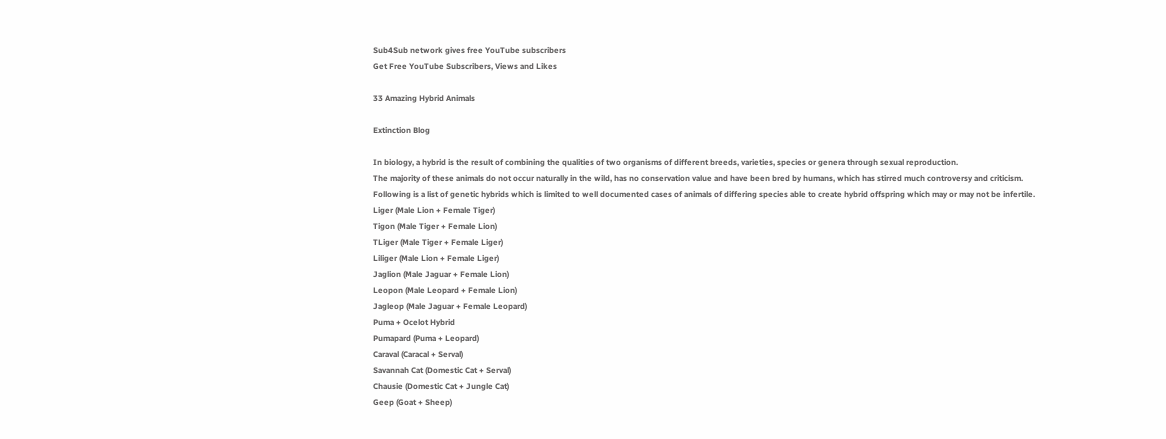Sub4Sub network gives free YouTube subscribers
Get Free YouTube Subscribers, Views and Likes

33 Amazing Hybrid Animals

Extinction Blog

In biology, a hybrid is the result of combining the qualities of two organisms of different breeds, varieties, species or genera through sexual reproduction.
The majority of these animals do not occur naturally in the wild, has no conservation value and have been bred by humans, which has stirred much controversy and criticism.
Following is a list of genetic hybrids which is limited to well documented cases of animals of differing species able to create hybrid offspring which may or may not be infertile.
Liger (Male Lion + Female Tiger)
Tigon (Male Tiger + Female Lion)
TLiger (Male Tiger + Female Liger)
Liliger (Male Lion + Female Liger)
Jaglion (Male Jaguar + Female Lion)
Leopon (Male Leopard + Female Lion)
Jagleop (Male Jaguar + Female Leopard)
Puma + Ocelot Hybrid
Pumapard (Puma + Leopard)
Caraval (Caracal + Serval)
Savannah Cat (Domestic Cat + Serval)
Chausie (Domestic Cat + Jungle Cat)
Geep (Goat + Sheep)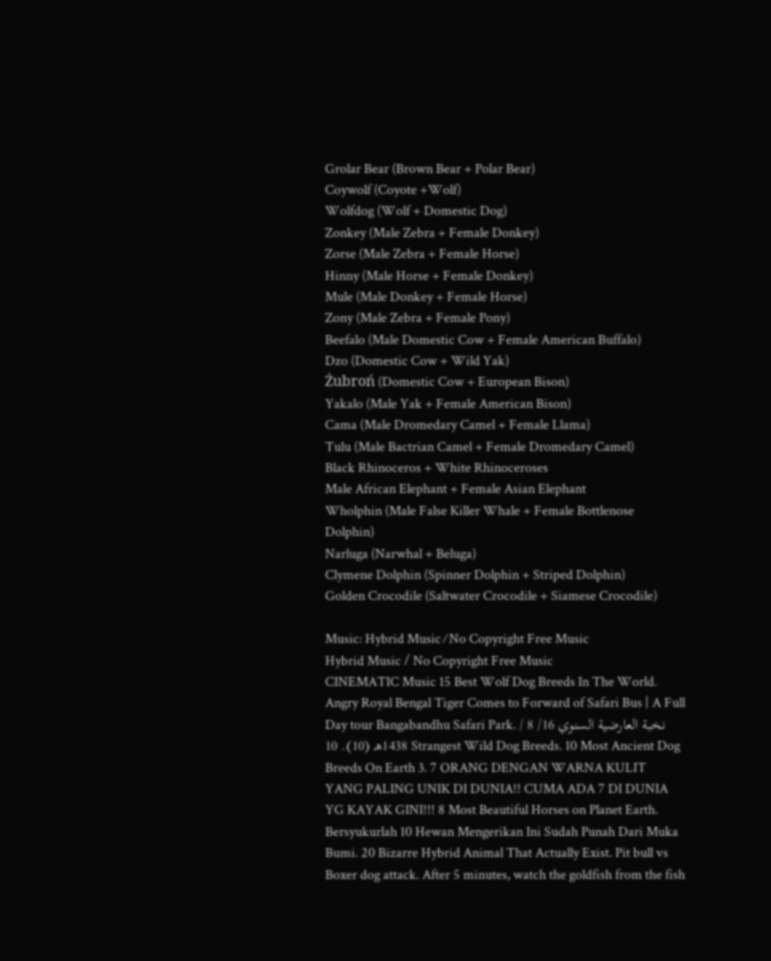Grolar Bear (Brown Bear + Polar Bear)
Coywolf (Coyote +Wolf)
Wolfdog (Wolf + Domestic Dog)
Zonkey (Male Zebra + Female Donkey)
Zorse (Male Zebra + Female Horse)
Hinny (Male Horse + Female Donkey)
Mule (Male Donkey + Female Horse)
Zony (Male Zebra + Female Pony)
Beefalo (Male Domestic Cow + Female American Buffalo)
Dzo (Domestic Cow + Wild Yak)
Żubroń (Domestic Cow + European Bison)
Yakalo (Male Yak + Female American Bison)
Cama (Male Dromedary Camel + Female Llama)
Tulu (Male Bactrian Camel + Female Dromedary Camel)
Black Rhinoceros + White Rhinoceroses
Male African Elephant + Female Asian Elephant
Wholphin (Male False Killer Whale + Female Bottlenose Dolphin)
Narluga (Narwhal + Beluga)
Clymene Dolphin (Spinner Dolphin + Striped Dolphin)
Golden Crocodile (Saltwater Crocodile + Siamese Crocodile)

Music: Hybrid Music ⁄ No Copyright Free Music
Hybrid Music / No Copyright Free Music
CINEMATIC Music 15 Best Wolf Dog Breeds In The World. Angry Royal Bengal Tiger Comes to Forward of Safari Bus | A Full Day tour Bangabandhu Safari Park. نخبة العارضية السنوي 16/ 8 / 1438هـ (10). 10 Strangest Wild Dog Breeds. 10 Most Ancient Dog Breeds On Earth 3. 7 ORANG DENGAN WARNA KULIT YANG PALING UNIK DI DUNIA!! CUMA ADA 7 DI DUNIA YG KAYAK GINI!!! 8 Most Beautiful Horses on Planet Earth. Bersyukurlah 10 Hewan Mengerikan Ini Sudah Punah Dari Muka Bumi. 20 Bizarre Hybrid Animal That Actually Exist. Pit bull vs Boxer dog attack. After 5 minutes, watch the goldfish from the fish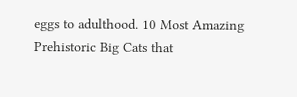eggs to adulthood. 10 Most Amazing Prehistoric Big Cats that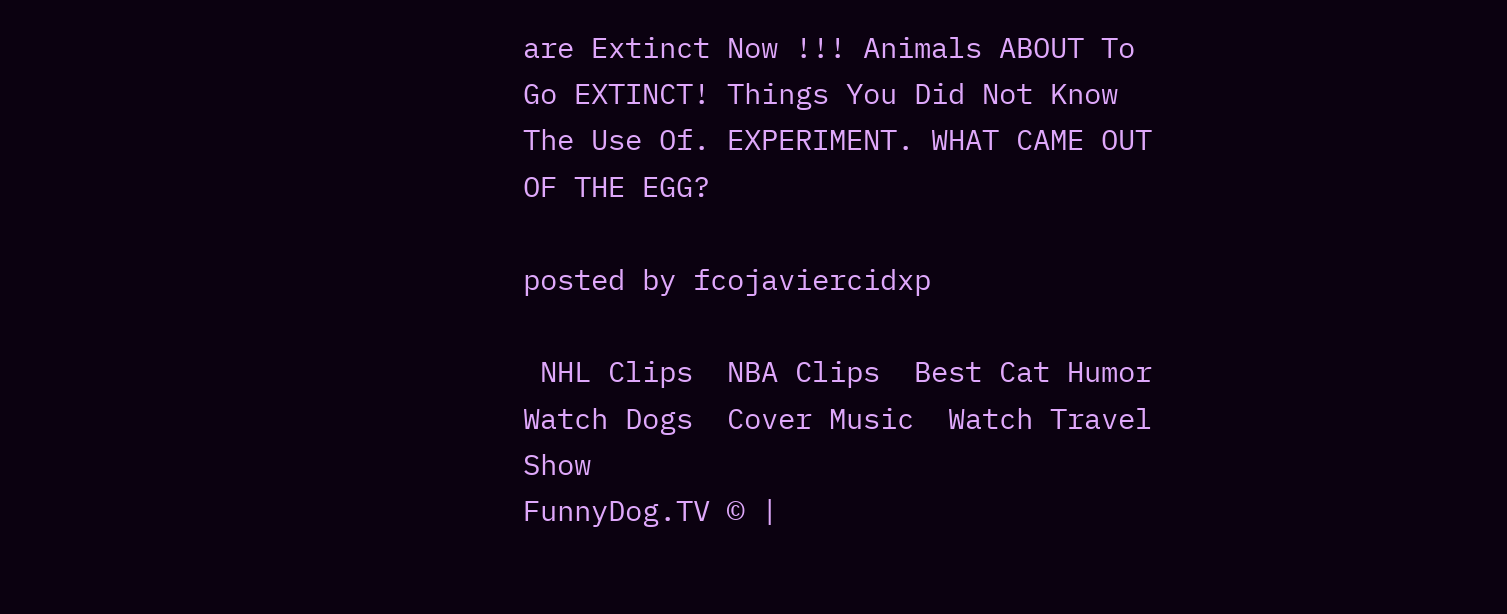are Extinct Now !!! Animals ABOUT To Go EXTINCT! Things You Did Not Know The Use Of. EXPERIMENT. WHAT CAME OUT OF THE EGG?

posted by fcojaviercidxp

 NHL Clips  NBA Clips  Best Cat Humor  Watch Dogs  Cover Music  Watch Travel Show
FunnyDog.TV © |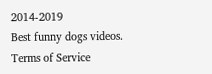2014-2019
Best funny dogs videos.
Terms of Service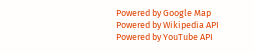Powered by Google Map
Powered by Wikipedia API
Powered by YouTube API